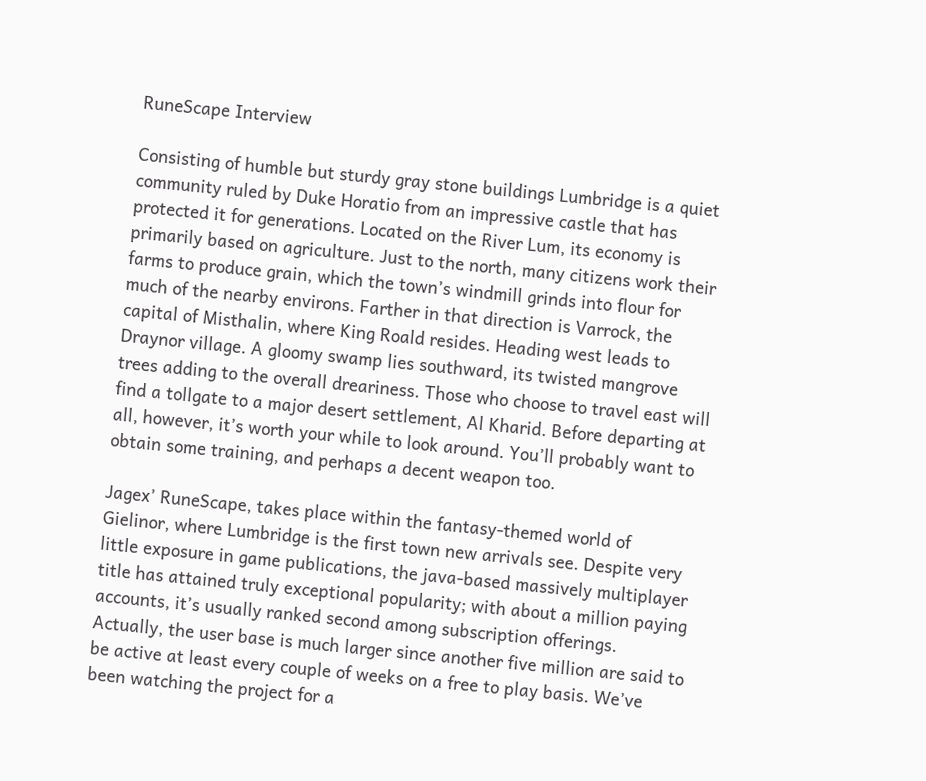RuneScape Interview

Consisting of humble but sturdy gray stone buildings Lumbridge is a quiet community ruled by Duke Horatio from an impressive castle that has protected it for generations. Located on the River Lum, its economy is primarily based on agriculture. Just to the north, many citizens work their farms to produce grain, which the town’s windmill grinds into flour for much of the nearby environs. Farther in that direction is Varrock, the capital of Misthalin, where King Roald resides. Heading west leads to Draynor village. A gloomy swamp lies southward, its twisted mangrove trees adding to the overall dreariness. Those who choose to travel east will find a tollgate to a major desert settlement, Al Kharid. Before departing at all, however, it’s worth your while to look around. You’ll probably want to obtain some training, and perhaps a decent weapon too.

Jagex’ RuneScape, takes place within the fantasy-themed world of Gielinor, where Lumbridge is the first town new arrivals see. Despite very little exposure in game publications, the java-based massively multiplayer title has attained truly exceptional popularity; with about a million paying accounts, it’s usually ranked second among subscription offerings. Actually, the user base is much larger since another five million are said to be active at least every couple of weeks on a free to play basis. We’ve been watching the project for a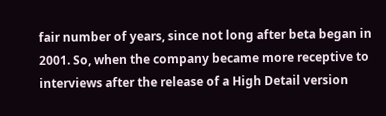fair number of years, since not long after beta began in 2001. So, when the company became more receptive to interviews after the release of a High Detail version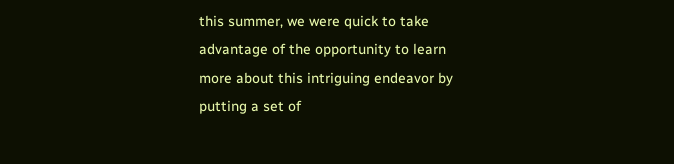this summer, we were quick to take advantage of the opportunity to learn more about this intriguing endeavor by putting a set of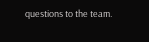questions to the team.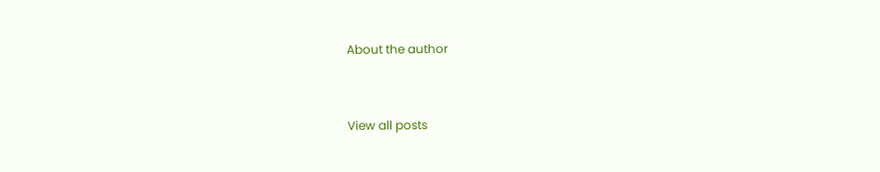About the author


View all posts